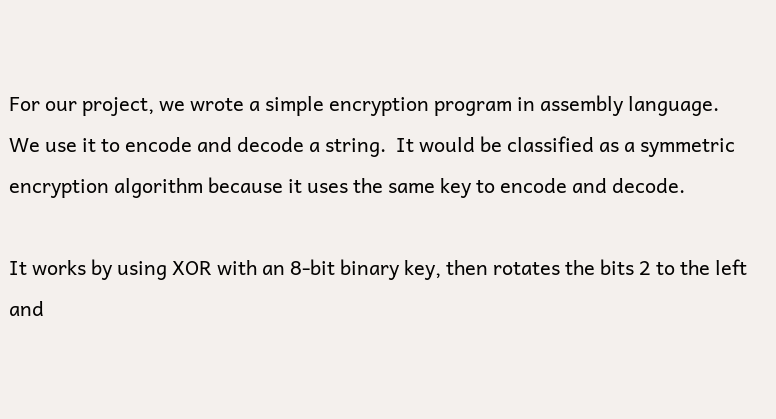For our project, we wrote a simple encryption program in assembly language.  We use it to encode and decode a string.  It would be classified as a symmetric encryption algorithm because it uses the same key to encode and decode.

It works by using XOR with an 8-bit binary key, then rotates the bits 2 to the left and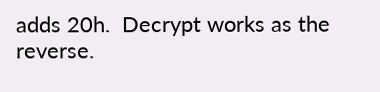adds 20h.  Decrypt works as the reverse.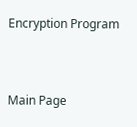Encryption Program


Main Page